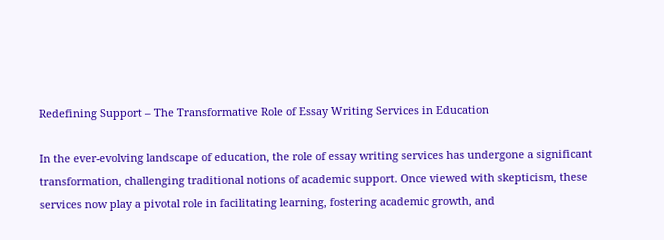Redefining Support – The Transformative Role of Essay Writing Services in Education

In the ever-evolving landscape of education, the role of essay writing services has undergone a significant transformation, challenging traditional notions of academic support. Once viewed with skepticism, these services now play a pivotal role in facilitating learning, fostering academic growth, and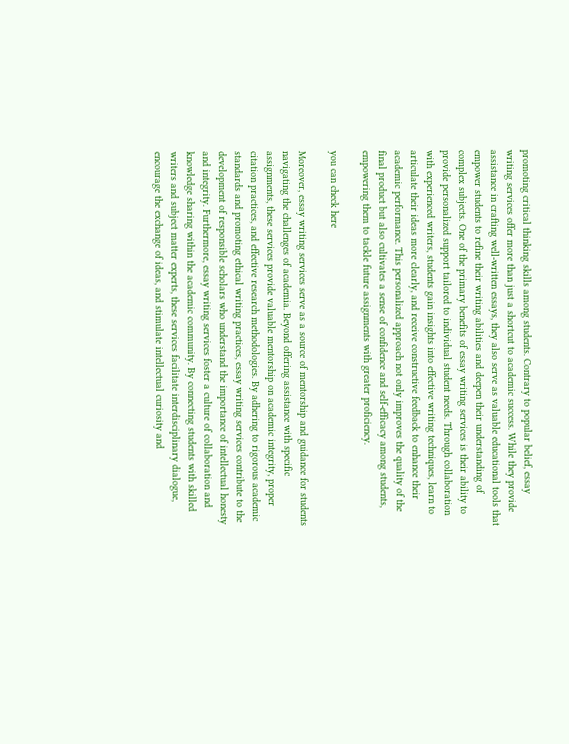promoting critical thinking skills among students. Contrary to popular belief, essay writing services offer more than just a shortcut to academic success. While they provide assistance in crafting well-written essays, they also serve as valuable educational tools that empower students to refine their writing abilities and deepen their understanding of complex subjects. One of the primary benefits of essay writing services is their ability to provide personalized support tailored to individual student needs. Through collaboration with experienced writers, students gain insights into effective writing techniques, learn to articulate their ideas more clearly, and receive constructive feedback to enhance their academic performance. This personalized approach not only improves the quality of the final product but also cultivates a sense of confidence and self-efficacy among students, empowering them to tackle future assignments with greater proficiency.

you can check here

Moreover, essay writing services serve as a source of mentorship and guidance for students navigating the challenges of academia. Beyond offering assistance with specific assignments, these services provide valuable mentorship on academic integrity, proper citation practices, and effective research methodologies. By adhering to rigorous academic standards and promoting ethical writing practices, essay writing services contribute to the development of responsible scholars who understand the importance of intellectual honesty and integrity. Furthermore, essay writing services foster a culture of collaboration and knowledge sharing within the academic community. By connecting students with skilled writers and subject matter experts, these services facilitate interdisciplinary dialogue, encourage the exchange of ideas, and stimulate intellectual curiosity and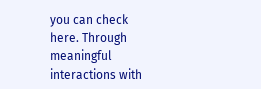you can check here. Through meaningful interactions with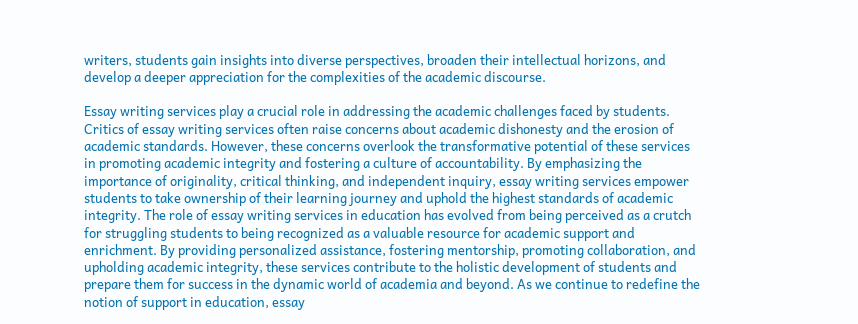writers, students gain insights into diverse perspectives, broaden their intellectual horizons, and develop a deeper appreciation for the complexities of the academic discourse.

Essay writing services play a crucial role in addressing the academic challenges faced by students. Critics of essay writing services often raise concerns about academic dishonesty and the erosion of academic standards. However, these concerns overlook the transformative potential of these services in promoting academic integrity and fostering a culture of accountability. By emphasizing the importance of originality, critical thinking, and independent inquiry, essay writing services empower students to take ownership of their learning journey and uphold the highest standards of academic integrity. The role of essay writing services in education has evolved from being perceived as a crutch for struggling students to being recognized as a valuable resource for academic support and enrichment. By providing personalized assistance, fostering mentorship, promoting collaboration, and upholding academic integrity, these services contribute to the holistic development of students and prepare them for success in the dynamic world of academia and beyond. As we continue to redefine the notion of support in education, essay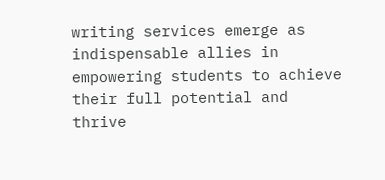writing services emerge as indispensable allies in empowering students to achieve their full potential and thrive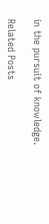in the pursuit of knowledge.

Related Posts